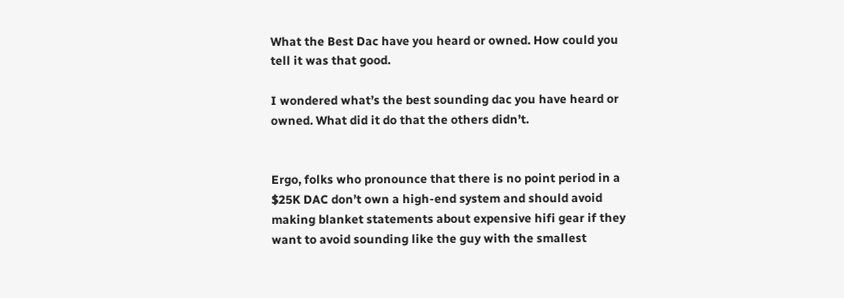What the Best Dac have you heard or owned. How could you tell it was that good.

I wondered what’s the best sounding dac you have heard or owned. What did it do that the others didn’t.


Ergo, folks who pronounce that there is no point period in a $25K DAC don’t own a high-end system and should avoid making blanket statements about expensive hifi gear if they want to avoid sounding like the guy with the smallest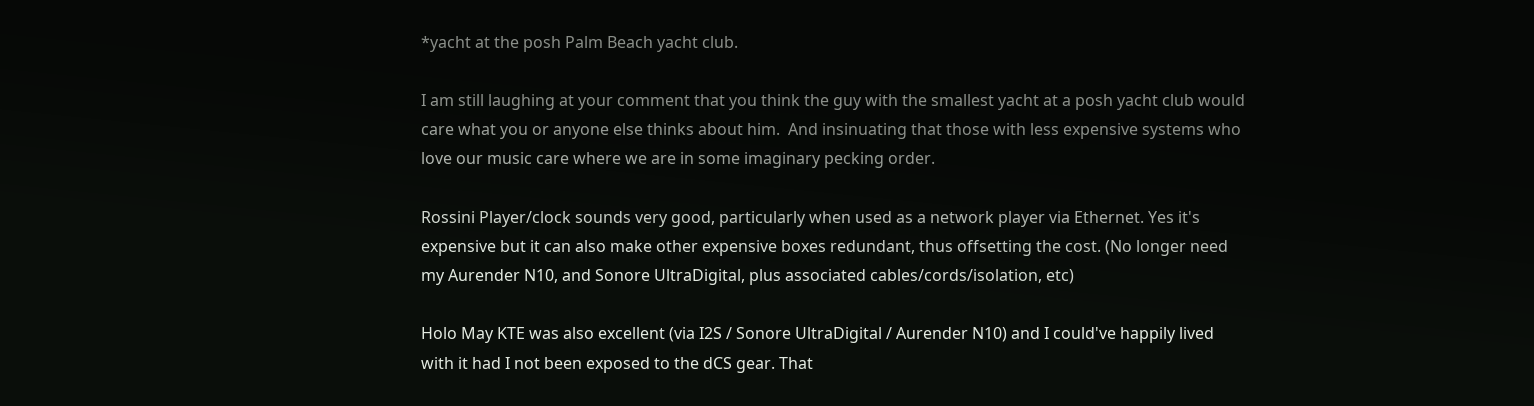*yacht at the posh Palm Beach yacht club.

I am still laughing at your comment that you think the guy with the smallest yacht at a posh yacht club would care what you or anyone else thinks about him.  And insinuating that those with less expensive systems who love our music care where we are in some imaginary pecking order.

Rossini Player/clock sounds very good, particularly when used as a network player via Ethernet. Yes it's expensive but it can also make other expensive boxes redundant, thus offsetting the cost. (No longer need my Aurender N10, and Sonore UltraDigital, plus associated cables/cords/isolation, etc)

Holo May KTE was also excellent (via I2S / Sonore UltraDigital / Aurender N10) and I could've happily lived with it had I not been exposed to the dCS gear. That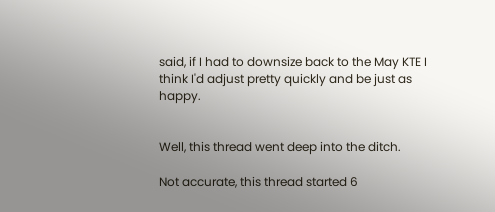said, if I had to downsize back to the May KTE I think I'd adjust pretty quickly and be just as happy.


Well, this thread went deep into the ditch.

Not accurate, this thread started 6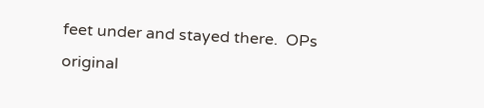feet under and stayed there.  OPs original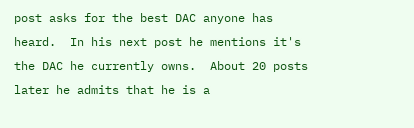post asks for the best DAC anyone has heard.  In his next post he mentions it's the DAC he currently owns.  About 20 posts later he admits that he is a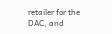retailer for the DAC, and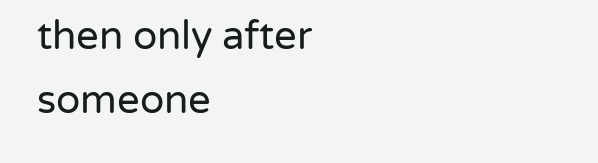then only after someone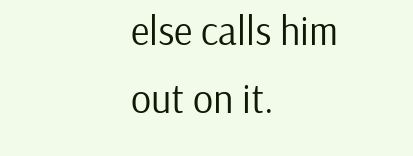else calls him out on it.